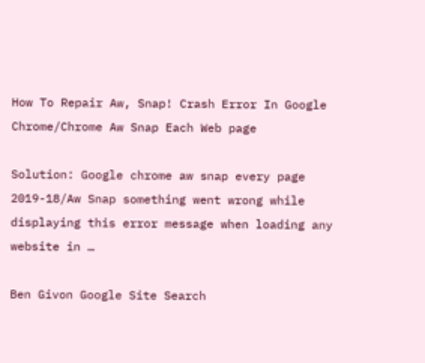How To Repair Aw, Snap! Crash Error In Google Chrome/Chrome Aw Snap Each Web page

Solution: Google chrome aw snap every page 2019-18/Aw Snap something went wrong while displaying this error message when loading any website in …

Ben Givon Google Site Search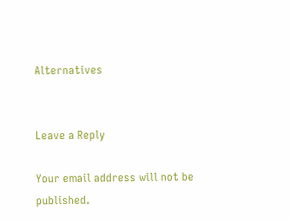Alternatives


Leave a Reply

Your email address will not be published.